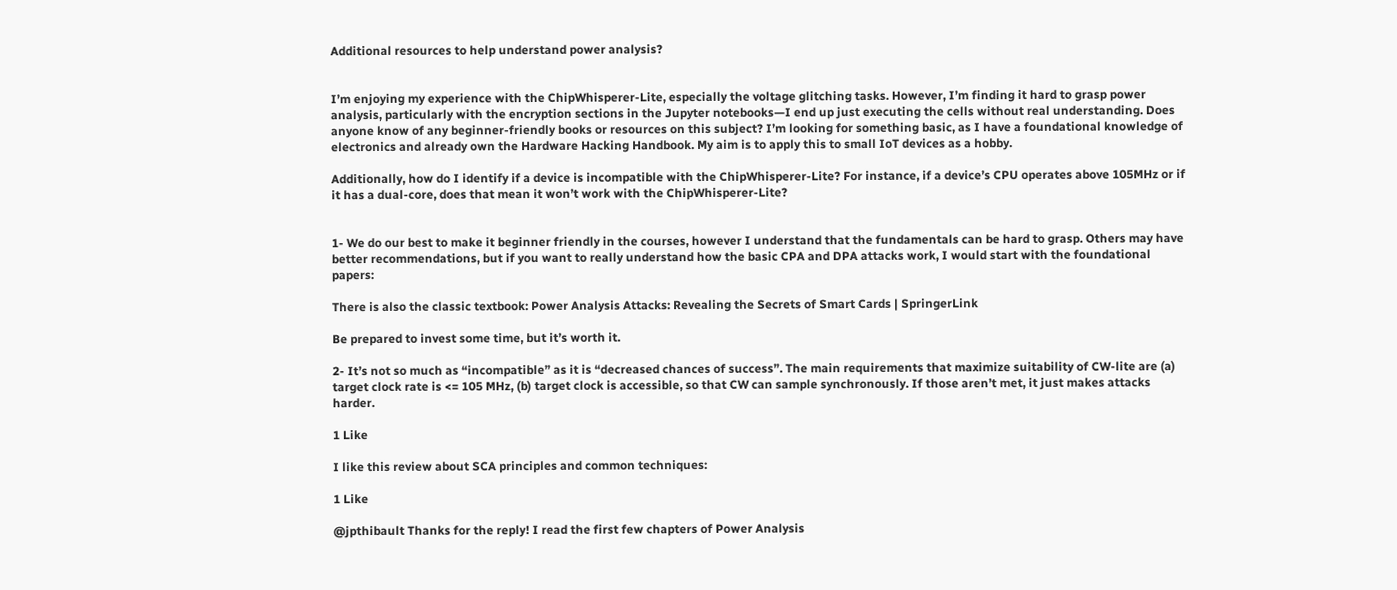Additional resources to help understand power analysis?


I’m enjoying my experience with the ChipWhisperer-Lite, especially the voltage glitching tasks. However, I’m finding it hard to grasp power analysis, particularly with the encryption sections in the Jupyter notebooks—I end up just executing the cells without real understanding. Does anyone know of any beginner-friendly books or resources on this subject? I’m looking for something basic, as I have a foundational knowledge of electronics and already own the Hardware Hacking Handbook. My aim is to apply this to small IoT devices as a hobby.

Additionally, how do I identify if a device is incompatible with the ChipWhisperer-Lite? For instance, if a device’s CPU operates above 105MHz or if it has a dual-core, does that mean it won’t work with the ChipWhisperer-Lite?


1- We do our best to make it beginner friendly in the courses, however I understand that the fundamentals can be hard to grasp. Others may have better recommendations, but if you want to really understand how the basic CPA and DPA attacks work, I would start with the foundational papers:

There is also the classic textbook: Power Analysis Attacks: Revealing the Secrets of Smart Cards | SpringerLink

Be prepared to invest some time, but it’s worth it.

2- It’s not so much as “incompatible” as it is “decreased chances of success”. The main requirements that maximize suitability of CW-lite are (a) target clock rate is <= 105 MHz, (b) target clock is accessible, so that CW can sample synchronously. If those aren’t met, it just makes attacks harder.

1 Like

I like this review about SCA principles and common techniques:

1 Like

@jpthibault Thanks for the reply! I read the first few chapters of Power Analysis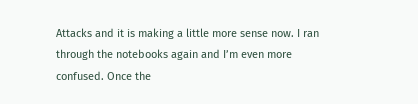Attacks and it is making a little more sense now. I ran through the notebooks again and I’m even more confused. Once the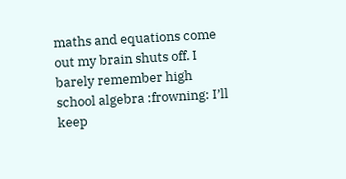maths and equations come out my brain shuts off. I barely remember high school algebra :frowning: I’ll keep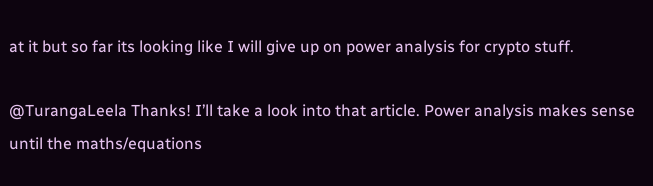at it but so far its looking like I will give up on power analysis for crypto stuff.

@TurangaLeela Thanks! I’ll take a look into that article. Power analysis makes sense until the maths/equations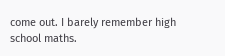come out. I barely remember high school maths.